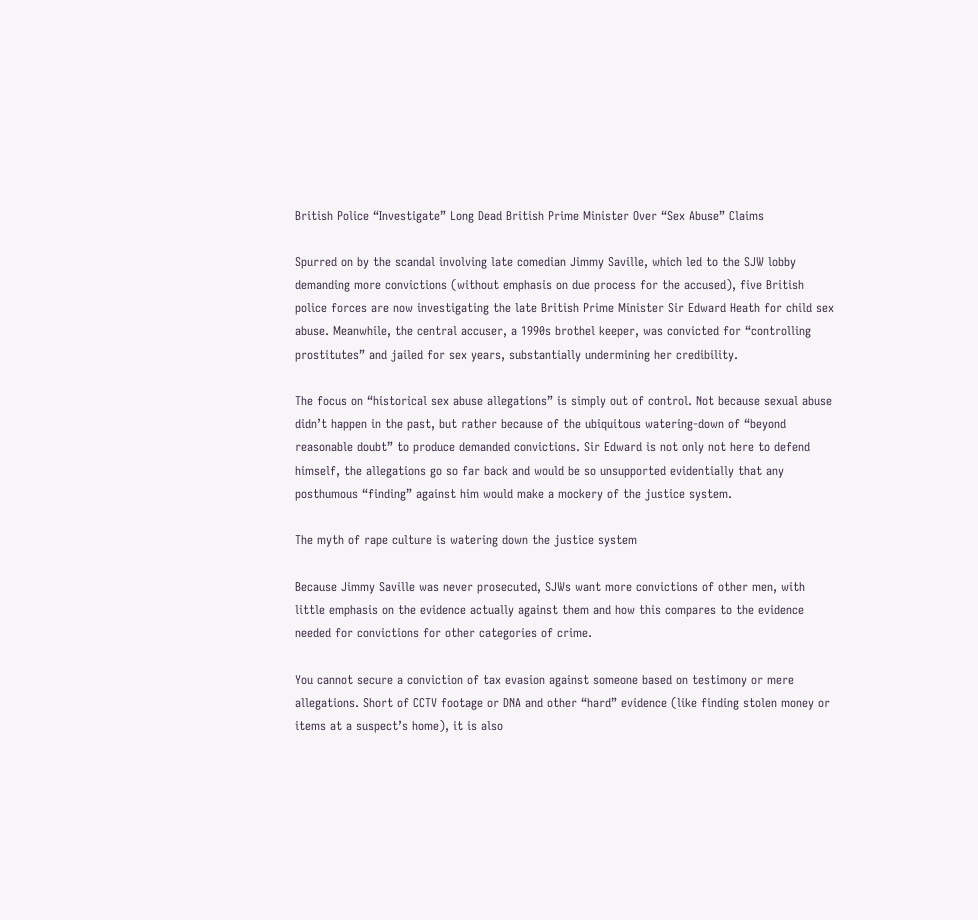British Police “Investigate” Long Dead British Prime Minister Over “Sex Abuse” Claims

Spurred on by the scandal involving late comedian Jimmy Saville, which led to the SJW lobby demanding more convictions (without emphasis on due process for the accused), five British police forces are now investigating the late British Prime Minister Sir Edward Heath for child sex abuse. Meanwhile, the central accuser, a 1990s brothel keeper, was convicted for “controlling prostitutes” and jailed for sex years, substantially undermining her credibility.

The focus on “historical sex abuse allegations” is simply out of control. Not because sexual abuse didn’t happen in the past, but rather because of the ubiquitous watering-down of “beyond reasonable doubt” to produce demanded convictions. Sir Edward is not only not here to defend himself, the allegations go so far back and would be so unsupported evidentially that any posthumous “finding” against him would make a mockery of the justice system.

The myth of rape culture is watering down the justice system

Because Jimmy Saville was never prosecuted, SJWs want more convictions of other men, with little emphasis on the evidence actually against them and how this compares to the evidence needed for convictions for other categories of crime.

You cannot secure a conviction of tax evasion against someone based on testimony or mere allegations. Short of CCTV footage or DNA and other “hard” evidence (like finding stolen money or items at a suspect’s home), it is also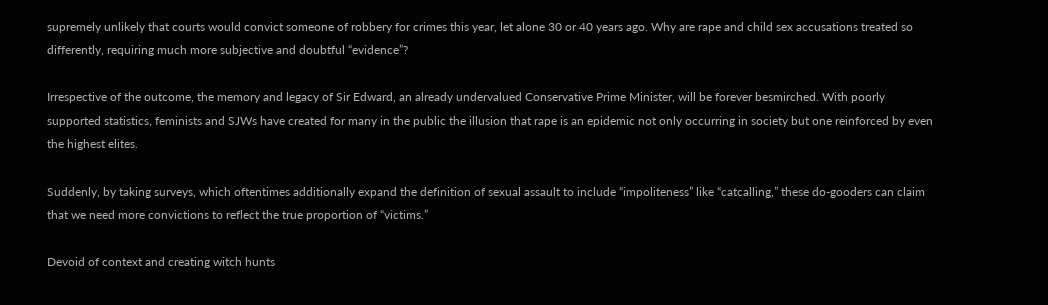supremely unlikely that courts would convict someone of robbery for crimes this year, let alone 30 or 40 years ago. Why are rape and child sex accusations treated so differently, requiring much more subjective and doubtful “evidence”?

Irrespective of the outcome, the memory and legacy of Sir Edward, an already undervalued Conservative Prime Minister, will be forever besmirched. With poorly supported statistics, feminists and SJWs have created for many in the public the illusion that rape is an epidemic not only occurring in society but one reinforced by even the highest elites.

Suddenly, by taking surveys, which oftentimes additionally expand the definition of sexual assault to include “impoliteness” like “catcalling,” these do-gooders can claim that we need more convictions to reflect the true proportion of “victims.”

Devoid of context and creating witch hunts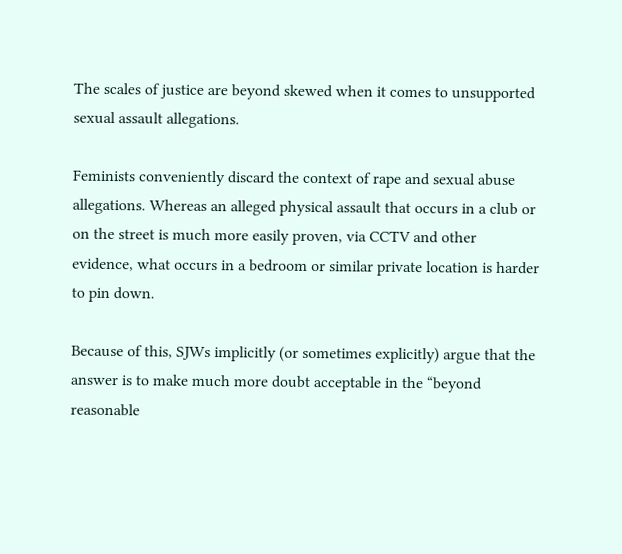The scales of justice are beyond skewed when it comes to unsupported sexual assault allegations.

Feminists conveniently discard the context of rape and sexual abuse allegations. Whereas an alleged physical assault that occurs in a club or on the street is much more easily proven, via CCTV and other evidence, what occurs in a bedroom or similar private location is harder to pin down.

Because of this, SJWs implicitly (or sometimes explicitly) argue that the answer is to make much more doubt acceptable in the “beyond reasonable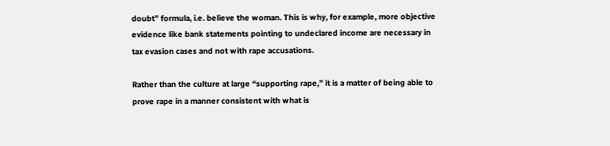doubt” formula, i.e. believe the woman. This is why, for example, more objective evidence like bank statements pointing to undeclared income are necessary in tax evasion cases and not with rape accusations.

Rather than the culture at large “supporting rape,” it is a matter of being able to prove rape in a manner consistent with what is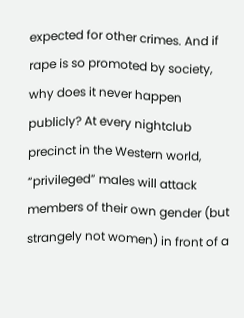expected for other crimes. And if rape is so promoted by society, why does it never happen publicly? At every nightclub precinct in the Western world, “privileged” males will attack members of their own gender (but strangely not women) in front of a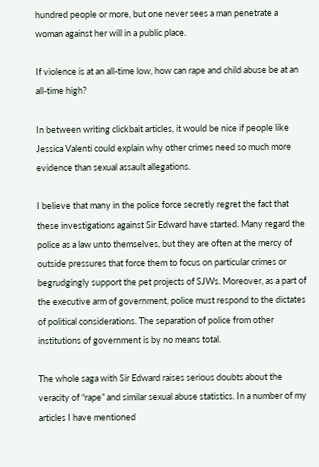hundred people or more, but one never sees a man penetrate a woman against her will in a public place.

If violence is at an all-time low, how can rape and child abuse be at an all-time high?

In between writing clickbait articles, it would be nice if people like Jessica Valenti could explain why other crimes need so much more evidence than sexual assault allegations.

I believe that many in the police force secretly regret the fact that these investigations against Sir Edward have started. Many regard the police as a law unto themselves, but they are often at the mercy of outside pressures that force them to focus on particular crimes or begrudgingly support the pet projects of SJWs. Moreover, as a part of the executive arm of government, police must respond to the dictates of political considerations. The separation of police from other institutions of government is by no means total.

The whole saga with Sir Edward raises serious doubts about the veracity of “rape” and similar sexual abuse statistics. In a number of my articles I have mentioned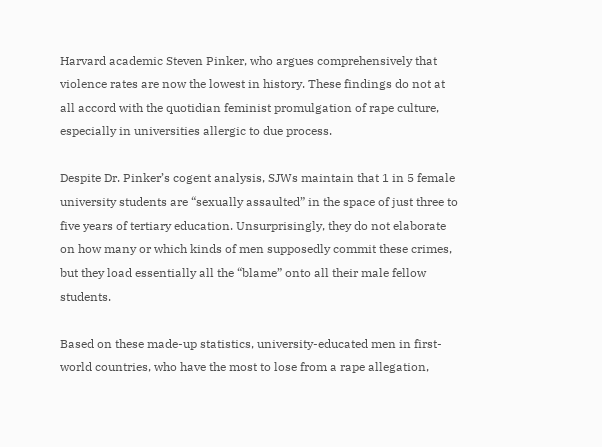Harvard academic Steven Pinker, who argues comprehensively that violence rates are now the lowest in history. These findings do not at all accord with the quotidian feminist promulgation of rape culture, especially in universities allergic to due process.

Despite Dr. Pinker’s cogent analysis, SJWs maintain that 1 in 5 female university students are “sexually assaulted” in the space of just three to five years of tertiary education. Unsurprisingly, they do not elaborate on how many or which kinds of men supposedly commit these crimes, but they load essentially all the “blame” onto all their male fellow students.

Based on these made-up statistics, university-educated men in first-world countries, who have the most to lose from a rape allegation,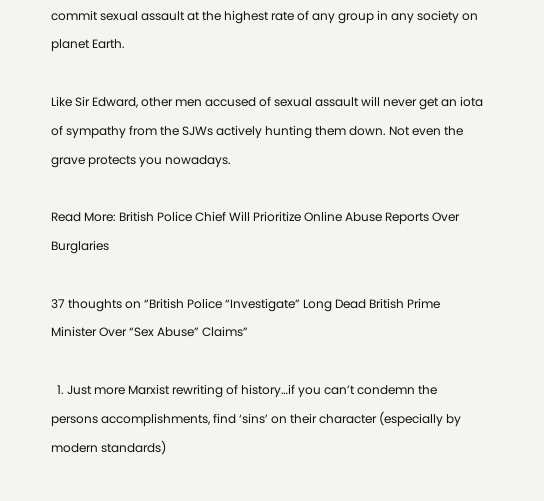commit sexual assault at the highest rate of any group in any society on planet Earth.

Like Sir Edward, other men accused of sexual assault will never get an iota of sympathy from the SJWs actively hunting them down. Not even the grave protects you nowadays.

Read More: British Police Chief Will Prioritize Online Abuse Reports Over Burglaries

37 thoughts on “British Police “Investigate” Long Dead British Prime Minister Over “Sex Abuse” Claims”

  1. Just more Marxist rewriting of history…if you can’t condemn the persons accomplishments, find ‘sins’ on their character (especially by modern standards)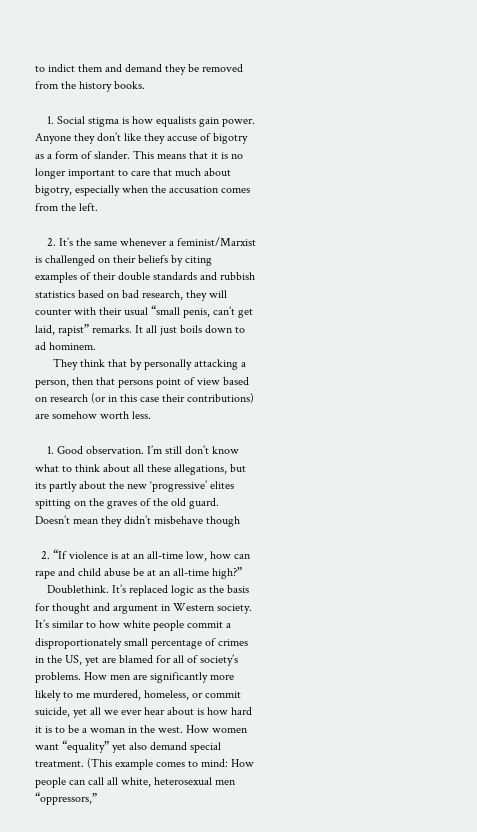to indict them and demand they be removed from the history books.

    1. Social stigma is how equalists gain power. Anyone they don’t like they accuse of bigotry as a form of slander. This means that it is no longer important to care that much about bigotry, especially when the accusation comes from the left.

    2. It’s the same whenever a feminist/Marxist is challenged on their beliefs by citing examples of their double standards and rubbish statistics based on bad research, they will counter with their usual “small penis, can’t get laid, rapist” remarks. It all just boils down to ad hominem.
      They think that by personally attacking a person, then that persons point of view based on research (or in this case their contributions) are somehow worth less.

    1. Good observation. I’m still don’t know what to think about all these allegations, but its partly about the new ‘progressive’ elites spitting on the graves of the old guard. Doesn’t mean they didn’t misbehave though

  2. “If violence is at an all-time low, how can rape and child abuse be at an all-time high?”
    Doublethink. It’s replaced logic as the basis for thought and argument in Western society. It’s similar to how white people commit a disproportionately small percentage of crimes in the US, yet are blamed for all of society’s problems. How men are significantly more likely to me murdered, homeless, or commit suicide, yet all we ever hear about is how hard it is to be a woman in the west. How women want “equality” yet also demand special treatment. (This example comes to mind: How people can call all white, heterosexual men “oppressors,”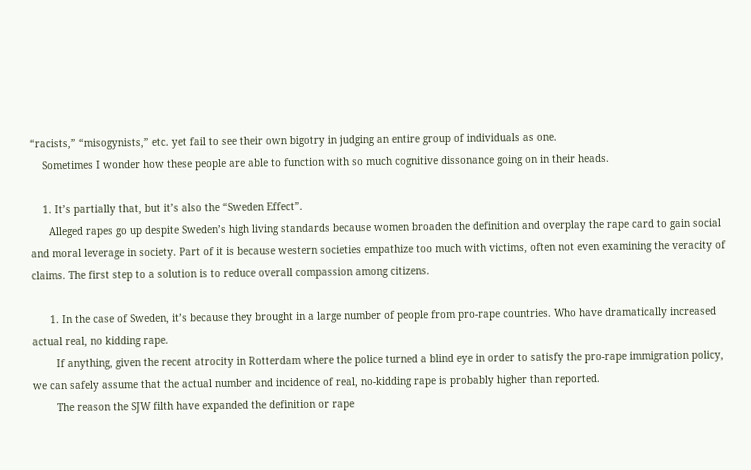“racists,” “misogynists,” etc. yet fail to see their own bigotry in judging an entire group of individuals as one.
    Sometimes I wonder how these people are able to function with so much cognitive dissonance going on in their heads.

    1. It’s partially that, but it’s also the “Sweden Effect”.
      Alleged rapes go up despite Sweden’s high living standards because women broaden the definition and overplay the rape card to gain social and moral leverage in society. Part of it is because western societies empathize too much with victims, often not even examining the veracity of claims. The first step to a solution is to reduce overall compassion among citizens.

      1. In the case of Sweden, it’s because they brought in a large number of people from pro-rape countries. Who have dramatically increased actual real, no kidding rape.
        If anything, given the recent atrocity in Rotterdam where the police turned a blind eye in order to satisfy the pro-rape immigration policy, we can safely assume that the actual number and incidence of real, no-kidding rape is probably higher than reported.
        The reason the SJW filth have expanded the definition or rape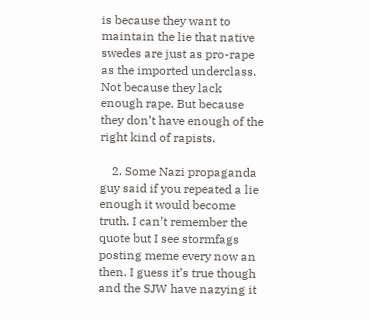is because they want to maintain the lie that native swedes are just as pro-rape as the imported underclass. Not because they lack enough rape. But because they don’t have enough of the right kind of rapists.

    2. Some Nazi propaganda guy said if you repeated a lie enough it would become truth. I can’t remember the quote but I see stormfags posting meme every now an then. I guess it’s true though and the SJW have nazying it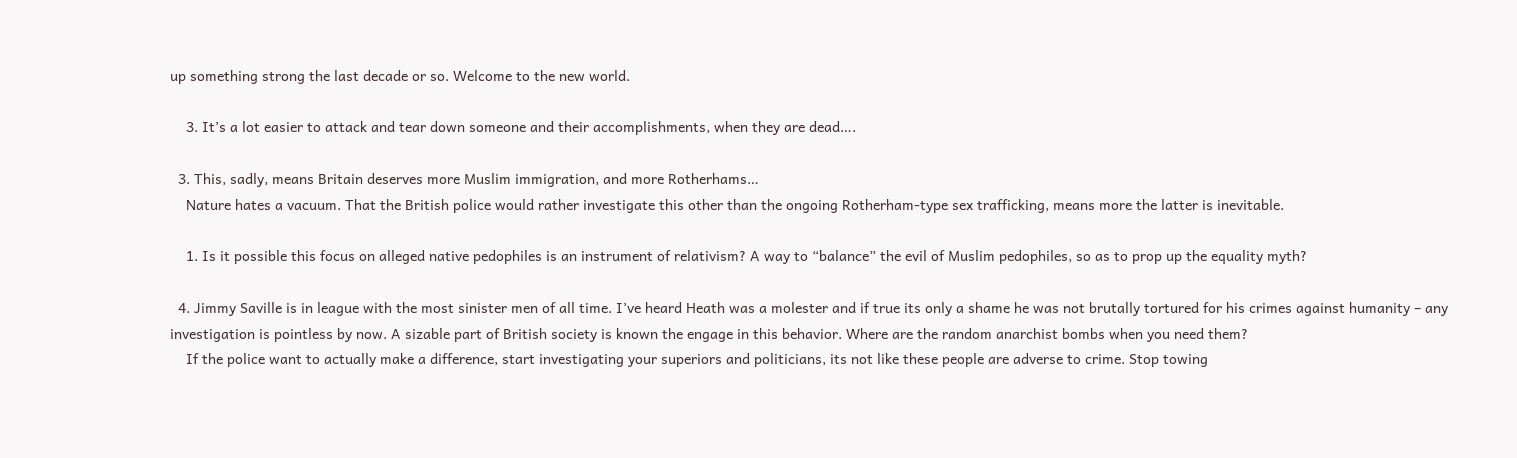up something strong the last decade or so. Welcome to the new world.

    3. It’s a lot easier to attack and tear down someone and their accomplishments, when they are dead….

  3. This, sadly, means Britain deserves more Muslim immigration, and more Rotherhams…
    Nature hates a vacuum. That the British police would rather investigate this other than the ongoing Rotherham-type sex trafficking, means more the latter is inevitable.

    1. Is it possible this focus on alleged native pedophiles is an instrument of relativism? A way to “balance” the evil of Muslim pedophiles, so as to prop up the equality myth?

  4. Jimmy Saville is in league with the most sinister men of all time. I’ve heard Heath was a molester and if true its only a shame he was not brutally tortured for his crimes against humanity – any investigation is pointless by now. A sizable part of British society is known the engage in this behavior. Where are the random anarchist bombs when you need them?
    If the police want to actually make a difference, start investigating your superiors and politicians, its not like these people are adverse to crime. Stop towing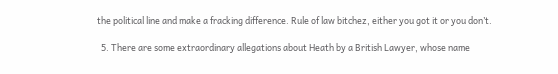the political line and make a fracking difference. Rule of law bitchez, either you got it or you don’t.

  5. There are some extraordinary allegations about Heath by a British Lawyer, whose name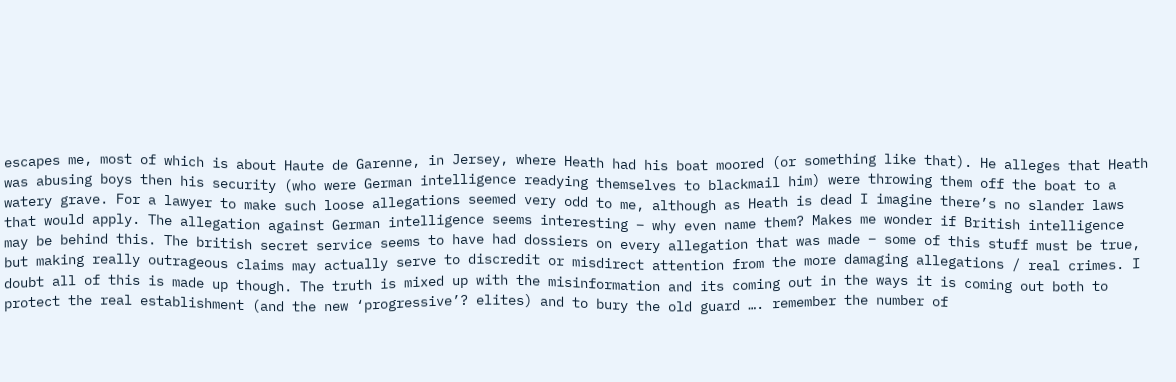escapes me, most of which is about Haute de Garenne, in Jersey, where Heath had his boat moored (or something like that). He alleges that Heath was abusing boys then his security (who were German intelligence readying themselves to blackmail him) were throwing them off the boat to a watery grave. For a lawyer to make such loose allegations seemed very odd to me, although as Heath is dead I imagine there’s no slander laws that would apply. The allegation against German intelligence seems interesting – why even name them? Makes me wonder if British intelligence may be behind this. The british secret service seems to have had dossiers on every allegation that was made – some of this stuff must be true, but making really outrageous claims may actually serve to discredit or misdirect attention from the more damaging allegations / real crimes. I doubt all of this is made up though. The truth is mixed up with the misinformation and its coming out in the ways it is coming out both to protect the real establishment (and the new ‘progressive’? elites) and to bury the old guard …. remember the number of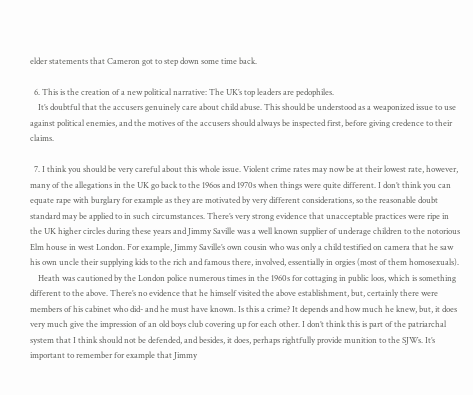elder statements that Cameron got to step down some time back.

  6. This is the creation of a new political narrative: The UK’s top leaders are pedophiles.
    It’s doubtful that the accusers genuinely care about child abuse. This should be understood as a weaponized issue to use against political enemies, and the motives of the accusers should always be inspected first, before giving credence to their claims.

  7. I think you should be very careful about this whole issue. Violent crime rates may now be at their lowest rate, however, many of the allegations in the UK go back to the 196os and 1970s when things were quite different. I don’t think you can equate rape with burglary for example as they are motivated by very different considerations, so the reasonable doubt standard may be applied to in such circumstances. There’s very strong evidence that unacceptable practices were ripe in the UK higher circles during these years and Jimmy Saville was a well known supplier of underage children to the notorious Elm house in west London. For example, Jimmy Saville’s own cousin who was only a child testified on camera that he saw his own uncle their supplying kids to the rich and famous there, involved, essentially in orgies (most of them homosexuals).
    Heath was cautioned by the London police numerous times in the 1960s for cottaging in public loos, which is something different to the above. There’s no evidence that he himself visited the above establishment, but, certainly there were members of his cabinet who did- and he must have known. Is this a crime? It depends and how much he knew, but, it does very much give the impression of an old boys club covering up for each other. I don’t think this is part of the patriarchal system that I think should not be defended, and besides, it does, perhaps rightfully provide munition to the SJWs. It’s important to remember for example that Jimmy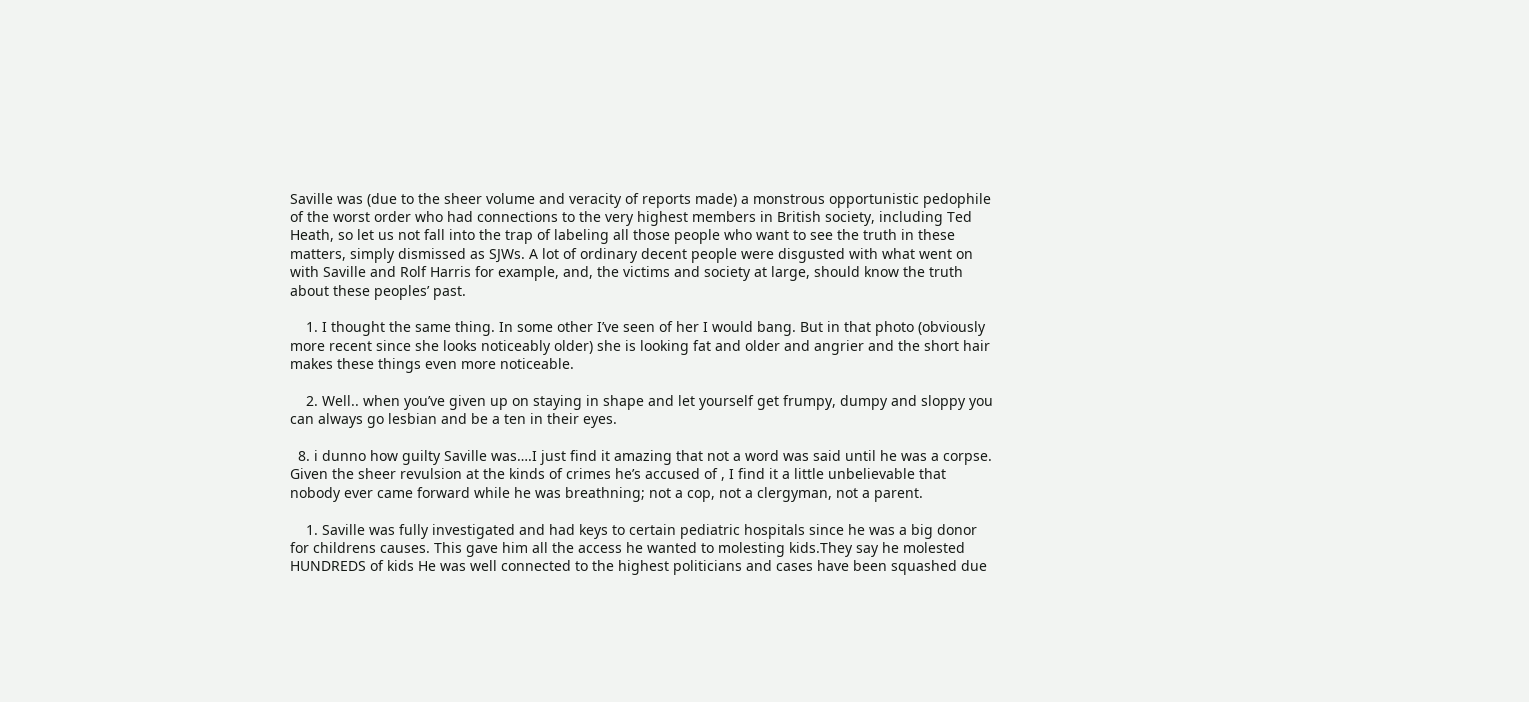Saville was (due to the sheer volume and veracity of reports made) a monstrous opportunistic pedophile of the worst order who had connections to the very highest members in British society, including Ted Heath, so let us not fall into the trap of labeling all those people who want to see the truth in these matters, simply dismissed as SJWs. A lot of ordinary decent people were disgusted with what went on with Saville and Rolf Harris for example, and, the victims and society at large, should know the truth about these peoples’ past.

    1. I thought the same thing. In some other I’ve seen of her I would bang. But in that photo (obviously more recent since she looks noticeably older) she is looking fat and older and angrier and the short hair makes these things even more noticeable.

    2. Well.. when you’ve given up on staying in shape and let yourself get frumpy, dumpy and sloppy you can always go lesbian and be a ten in their eyes.

  8. i dunno how guilty Saville was….I just find it amazing that not a word was said until he was a corpse. Given the sheer revulsion at the kinds of crimes he’s accused of , I find it a little unbelievable that nobody ever came forward while he was breathning; not a cop, not a clergyman, not a parent.

    1. Saville was fully investigated and had keys to certain pediatric hospitals since he was a big donor for childrens causes. This gave him all the access he wanted to molesting kids.They say he molested HUNDREDS of kids He was well connected to the highest politicians and cases have been squashed due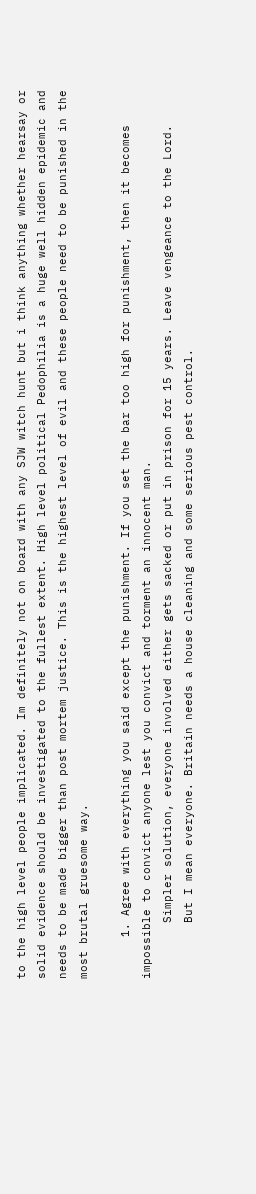to the high level people implicated. Im definitely not on board with any SJW witch hunt but i think anything whether hearsay or solid evidence should be investigated to the fullest extent. High level political Pedophilia is a huge well hidden epidemic and needs to be made bigger than post mortem justice. This is the highest level of evil and these people need to be punished in the most brutal gruesome way.

      1. Agree with everything you said except the punishment. If you set the bar too high for punishment, then it becomes impossible to convict anyone lest you convict and torment an innocent man.
        Simpler solution, everyone involved either gets sacked or put in prison for 15 years. Leave vengeance to the Lord.
        But I mean everyone. Britain needs a house cleaning and some serious pest control.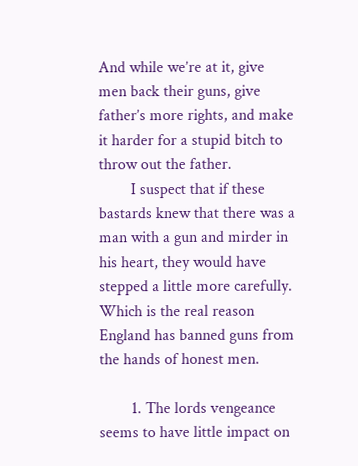And while we’re at it, give men back their guns, give father’s more rights, and make it harder for a stupid bitch to throw out the father.
        I suspect that if these bastards knew that there was a man with a gun and mirder in his heart, they would have stepped a little more carefully. Which is the real reason England has banned guns from the hands of honest men.

        1. The lords vengeance seems to have little impact on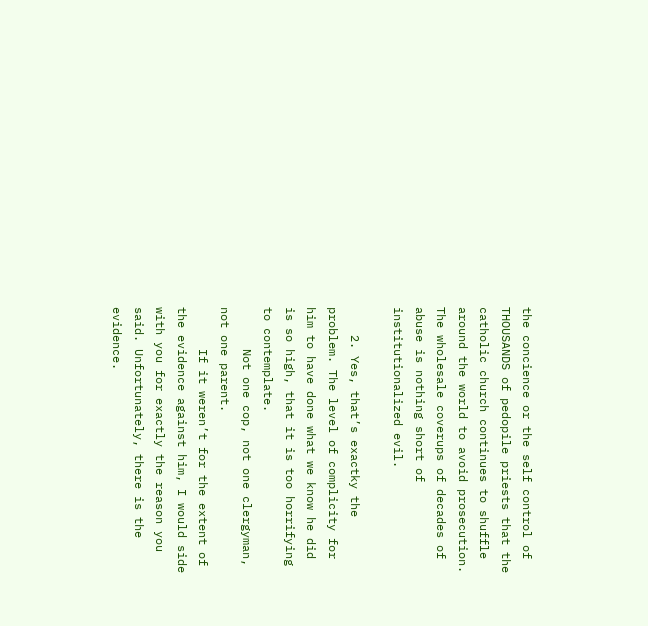the concience or the self control of THOUSANDS of pedopile priests that the catholic church continues to shuffle around the world to avoid prosecution. The wholesale coverups of decades of abuse is nothing short of institutionalized evil.

    2. Yes, that’s exactky the problem. The level of complicity for him to have done what we know he did is so high, that it is too horrifying to contemplate.
      Not one cop, not one clergyman, not one parent.
      If it weren’t for the extent of the evidence against him, I would side with you for exactly the reason you said. Unfortunately, there is the evidence.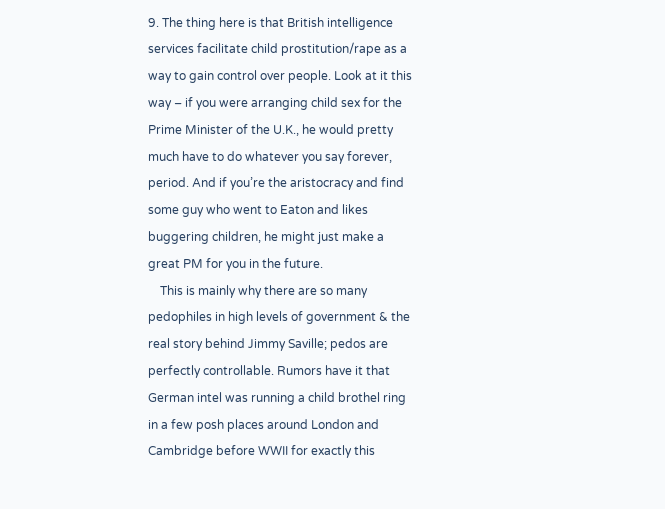9. The thing here is that British intelligence services facilitate child prostitution/rape as a way to gain control over people. Look at it this way – if you were arranging child sex for the Prime Minister of the U.K., he would pretty much have to do whatever you say forever, period. And if you’re the aristocracy and find some guy who went to Eaton and likes buggering children, he might just make a great PM for you in the future.
    This is mainly why there are so many pedophiles in high levels of government & the real story behind Jimmy Saville; pedos are perfectly controllable. Rumors have it that German intel was running a child brothel ring in a few posh places around London and Cambridge before WWII for exactly this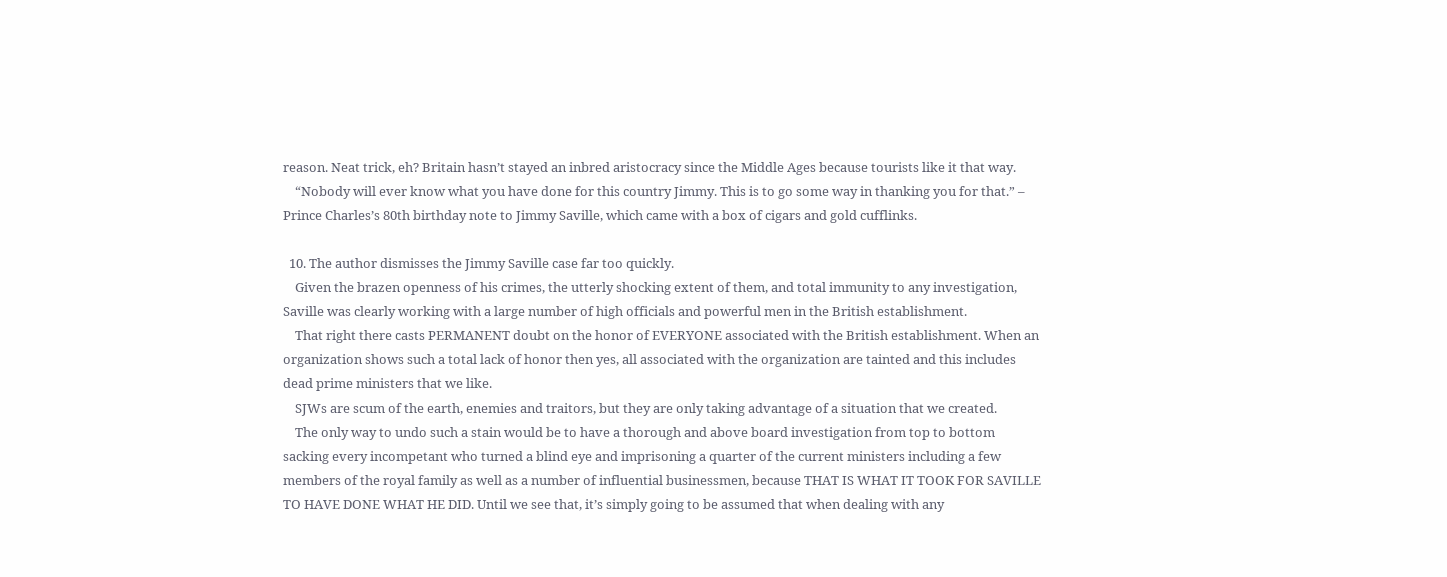reason. Neat trick, eh? Britain hasn’t stayed an inbred aristocracy since the Middle Ages because tourists like it that way.
    “Nobody will ever know what you have done for this country Jimmy. This is to go some way in thanking you for that.” – Prince Charles’s 80th birthday note to Jimmy Saville, which came with a box of cigars and gold cufflinks.

  10. The author dismisses the Jimmy Saville case far too quickly.
    Given the brazen openness of his crimes, the utterly shocking extent of them, and total immunity to any investigation, Saville was clearly working with a large number of high officials and powerful men in the British establishment.
    That right there casts PERMANENT doubt on the honor of EVERYONE associated with the British establishment. When an organization shows such a total lack of honor then yes, all associated with the organization are tainted and this includes dead prime ministers that we like.
    SJWs are scum of the earth, enemies and traitors, but they are only taking advantage of a situation that we created.
    The only way to undo such a stain would be to have a thorough and above board investigation from top to bottom sacking every incompetant who turned a blind eye and imprisoning a quarter of the current ministers including a few members of the royal family as well as a number of influential businessmen, because THAT IS WHAT IT TOOK FOR SAVILLE TO HAVE DONE WHAT HE DID. Until we see that, it’s simply going to be assumed that when dealing with any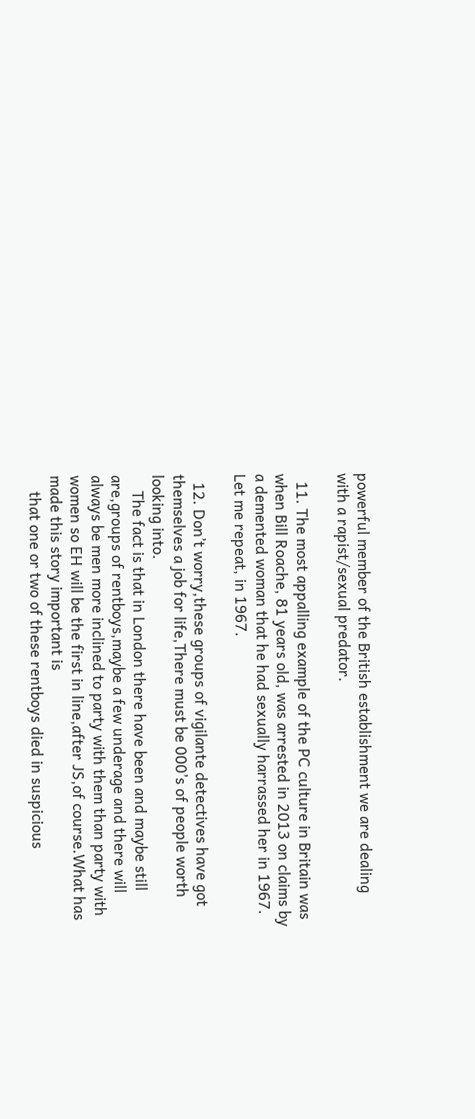powerful member of the British establishment we are dealing with a rapist/sexual predator.

  11. The most appalling example of the PC culture in Britain was when Bill Roache, 81 years old, was arrested in 2013 on claims by a demented woman that he had sexually harrassed her in 1967. Let me repeat, in 1967.

  12. Don’t worry,these groups of vigilante detectives have got themselves a job for life,There must be 000’s of people worth looking into.
    The fact is that in London there have been and maybe still are,groups of rentboys,maybe a few underage and there will always be men more inclined to party with them than party with women so EH will be the first in line,after JS,of course.What has made this story important is
    that one or two of these rentboys died in suspicious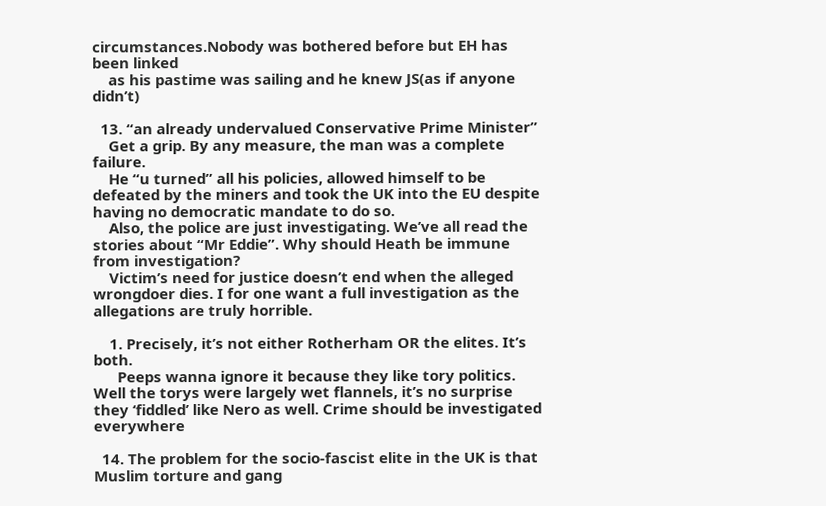circumstances.Nobody was bothered before but EH has been linked
    as his pastime was sailing and he knew JS(as if anyone didn’t)

  13. “an already undervalued Conservative Prime Minister”
    Get a grip. By any measure, the man was a complete failure.
    He “u turned” all his policies, allowed himself to be defeated by the miners and took the UK into the EU despite having no democratic mandate to do so.
    Also, the police are just investigating. We’ve all read the stories about “Mr Eddie”. Why should Heath be immune from investigation?
    Victim’s need for justice doesn’t end when the alleged wrongdoer dies. I for one want a full investigation as the allegations are truly horrible.

    1. Precisely, it’s not either Rotherham OR the elites. It’s both.
      Peeps wanna ignore it because they like tory politics. Well the torys were largely wet flannels, it’s no surprise they ‘fiddled’ like Nero as well. Crime should be investigated everywhere

  14. The problem for the socio-fascist elite in the UK is that Muslim torture and gang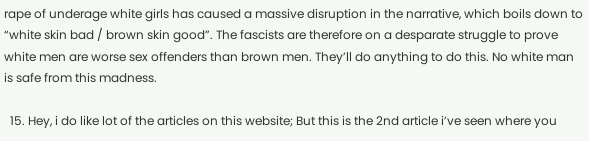rape of underage white girls has caused a massive disruption in the narrative, which boils down to “white skin bad / brown skin good”. The fascists are therefore on a desparate struggle to prove white men are worse sex offenders than brown men. They’ll do anything to do this. No white man is safe from this madness.

  15. Hey, i do like lot of the articles on this website; But this is the 2nd article i’ve seen where you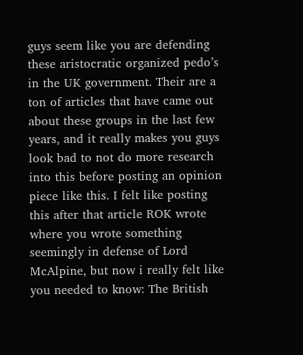guys seem like you are defending these aristocratic organized pedo’s in the UK government. Their are a ton of articles that have came out about these groups in the last few years, and it really makes you guys look bad to not do more research into this before posting an opinion piece like this. I felt like posting this after that article ROK wrote where you wrote something seemingly in defense of Lord McAlpine, but now i really felt like you needed to know: The British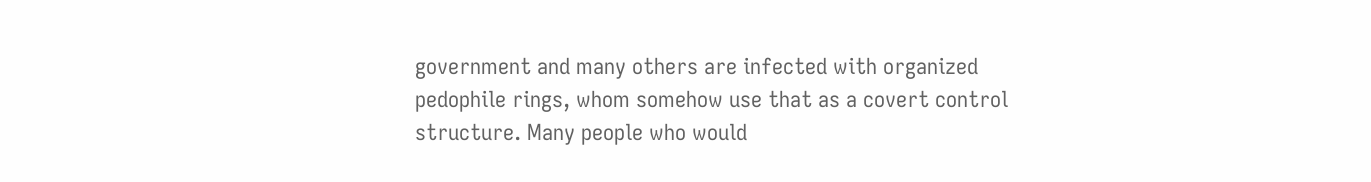government and many others are infected with organized pedophile rings, whom somehow use that as a covert control structure. Many people who would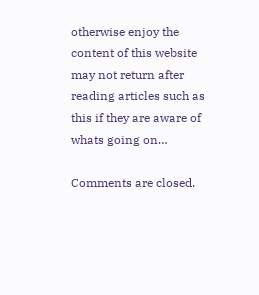otherwise enjoy the content of this website may not return after reading articles such as this if they are aware of whats going on…

Comments are closed.